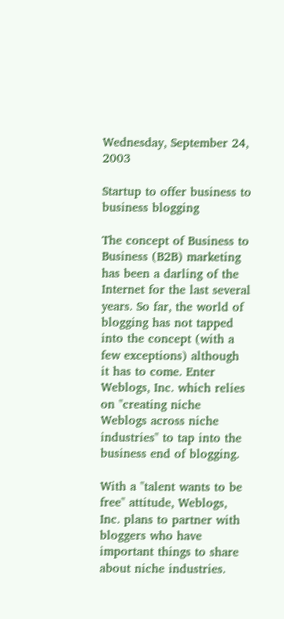Wednesday, September 24, 2003

Startup to offer business to business blogging

The concept of Business to Business (B2B) marketing has been a darling of the Internet for the last several years. So far, the world of blogging has not tapped into the concept (with a few exceptions) although it has to come. Enter Weblogs, Inc. which relies on "creating niche Weblogs across niche industries" to tap into the business end of blogging.

With a "talent wants to be free" attitude, Weblogs, Inc. plans to partner with bloggers who have important things to share about niche industries.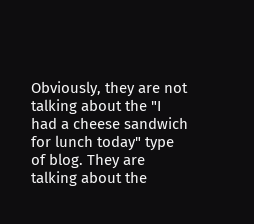Obviously, they are not talking about the "I had a cheese sandwich for lunch today" type of blog. They are talking about the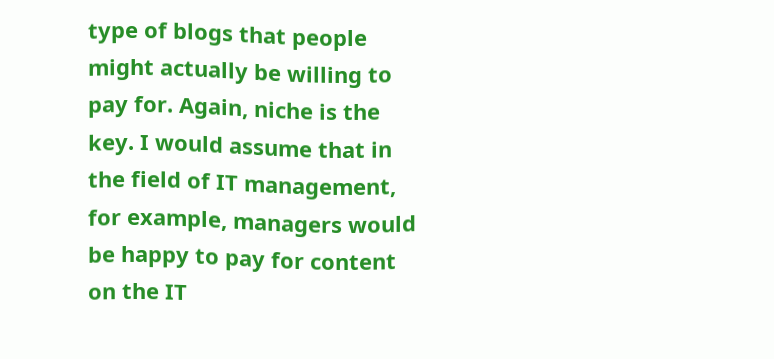type of blogs that people might actually be willing to pay for. Again, niche is the key. I would assume that in the field of IT management, for example, managers would be happy to pay for content on the IT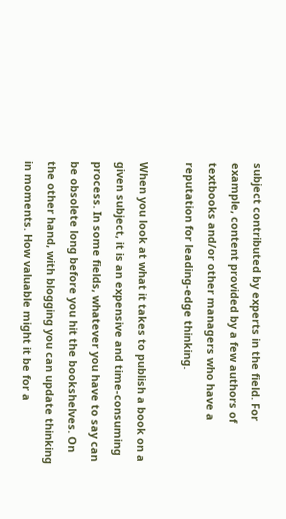subject contributed by experts in the field. For example, content provided by a few authors of textbooks and/or other managers who have a reputation for leading-edge thinking.

When you look at what it takes to publish a book on a given subject, it is an expensive and time-consuming process. In some fields, whatever you have to say can be obsolete long before you hit the bookshelves. On the other hand, with blogging you can update thinking in moments. How valuable might it be for a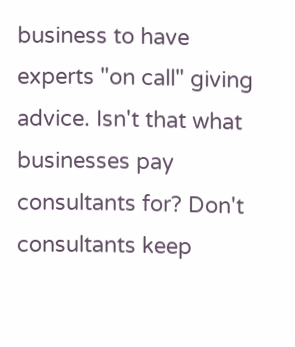business to have experts "on call" giving advice. Isn't that what businesses pay consultants for? Don't consultants keep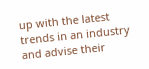up with the latest trends in an industry and advise their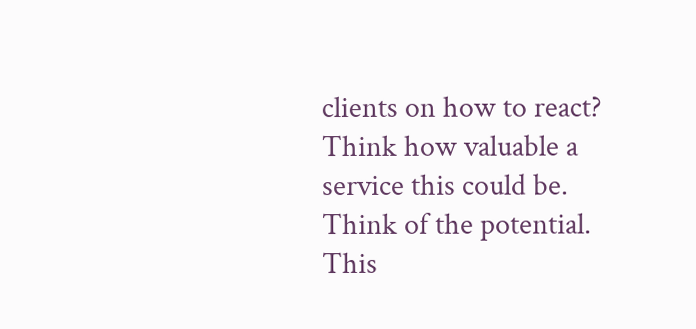clients on how to react? Think how valuable a service this could be. Think of the potential. This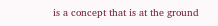is a concept that is at the ground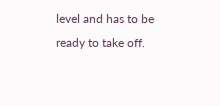level and has to be ready to take off.